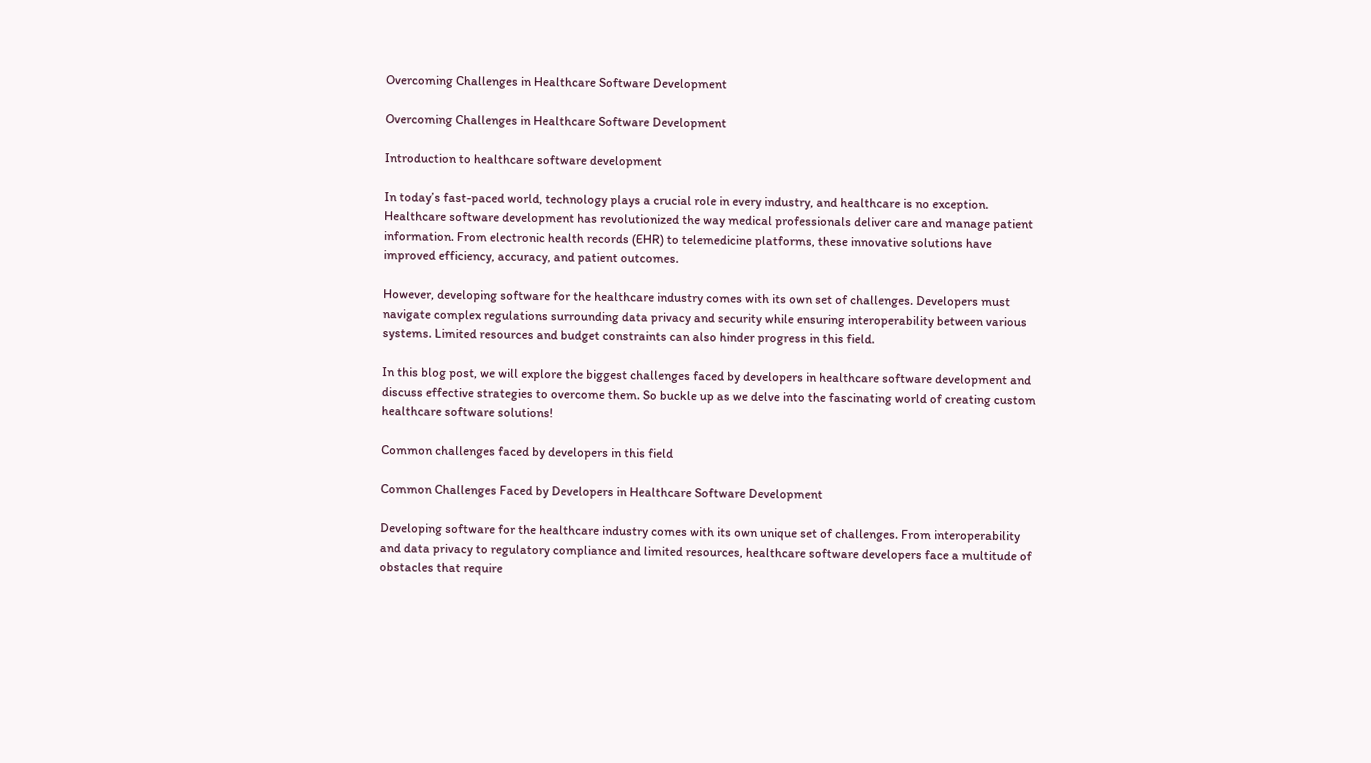Overcoming Challenges in Healthcare Software Development

Overcoming Challenges in Healthcare Software Development

Introduction to healthcare software development

In today’s fast-paced world, technology plays a crucial role in every industry, and healthcare is no exception. Healthcare software development has revolutionized the way medical professionals deliver care and manage patient information. From electronic health records (EHR) to telemedicine platforms, these innovative solutions have improved efficiency, accuracy, and patient outcomes.

However, developing software for the healthcare industry comes with its own set of challenges. Developers must navigate complex regulations surrounding data privacy and security while ensuring interoperability between various systems. Limited resources and budget constraints can also hinder progress in this field.

In this blog post, we will explore the biggest challenges faced by developers in healthcare software development and discuss effective strategies to overcome them. So buckle up as we delve into the fascinating world of creating custom healthcare software solutions!

Common challenges faced by developers in this field

Common Challenges Faced by Developers in Healthcare Software Development

Developing software for the healthcare industry comes with its own unique set of challenges. From interoperability and data privacy to regulatory compliance and limited resources, healthcare software developers face a multitude of obstacles that require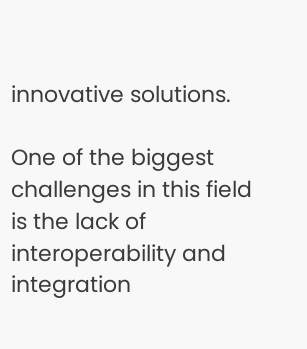innovative solutions.

One of the biggest challenges in this field is the lack of interoperability and integration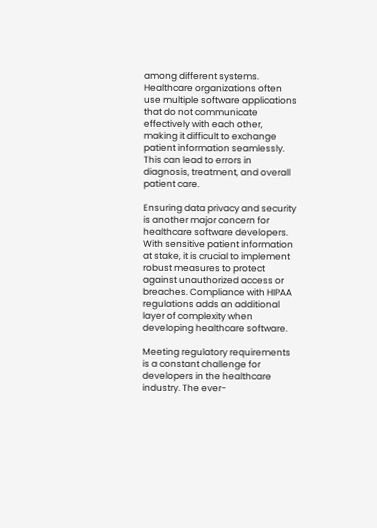among different systems. Healthcare organizations often use multiple software applications that do not communicate effectively with each other, making it difficult to exchange patient information seamlessly. This can lead to errors in diagnosis, treatment, and overall patient care.

Ensuring data privacy and security is another major concern for healthcare software developers. With sensitive patient information at stake, it is crucial to implement robust measures to protect against unauthorized access or breaches. Compliance with HIPAA regulations adds an additional layer of complexity when developing healthcare software.

Meeting regulatory requirements is a constant challenge for developers in the healthcare industry. The ever-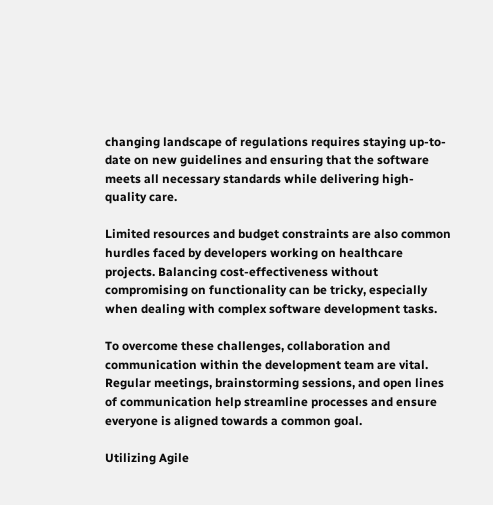changing landscape of regulations requires staying up-to-date on new guidelines and ensuring that the software meets all necessary standards while delivering high-quality care.

Limited resources and budget constraints are also common hurdles faced by developers working on healthcare projects. Balancing cost-effectiveness without compromising on functionality can be tricky, especially when dealing with complex software development tasks.

To overcome these challenges, collaboration and communication within the development team are vital. Regular meetings, brainstorming sessions, and open lines of communication help streamline processes and ensure everyone is aligned towards a common goal.

Utilizing Agile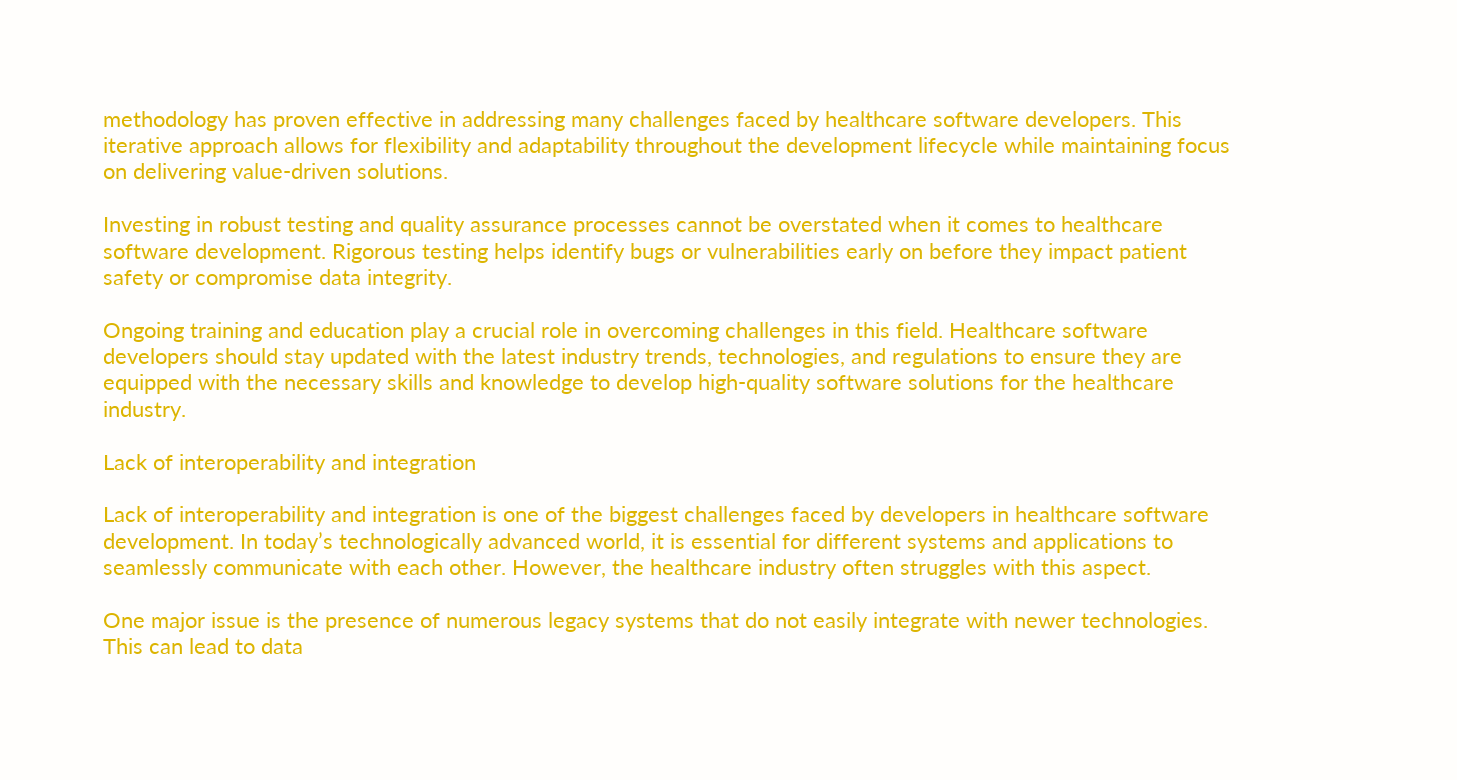methodology has proven effective in addressing many challenges faced by healthcare software developers. This iterative approach allows for flexibility and adaptability throughout the development lifecycle while maintaining focus on delivering value-driven solutions.

Investing in robust testing and quality assurance processes cannot be overstated when it comes to healthcare software development. Rigorous testing helps identify bugs or vulnerabilities early on before they impact patient safety or compromise data integrity.

Ongoing training and education play a crucial role in overcoming challenges in this field. Healthcare software developers should stay updated with the latest industry trends, technologies, and regulations to ensure they are equipped with the necessary skills and knowledge to develop high-quality software solutions for the healthcare industry.

Lack of interoperability and integration

Lack of interoperability and integration is one of the biggest challenges faced by developers in healthcare software development. In today’s technologically advanced world, it is essential for different systems and applications to seamlessly communicate with each other. However, the healthcare industry often struggles with this aspect.

One major issue is the presence of numerous legacy systems that do not easily integrate with newer technologies. This can lead to data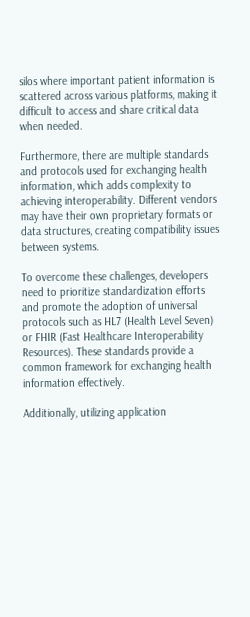silos where important patient information is scattered across various platforms, making it difficult to access and share critical data when needed.

Furthermore, there are multiple standards and protocols used for exchanging health information, which adds complexity to achieving interoperability. Different vendors may have their own proprietary formats or data structures, creating compatibility issues between systems.

To overcome these challenges, developers need to prioritize standardization efforts and promote the adoption of universal protocols such as HL7 (Health Level Seven) or FHIR (Fast Healthcare Interoperability Resources). These standards provide a common framework for exchanging health information effectively.

Additionally, utilizing application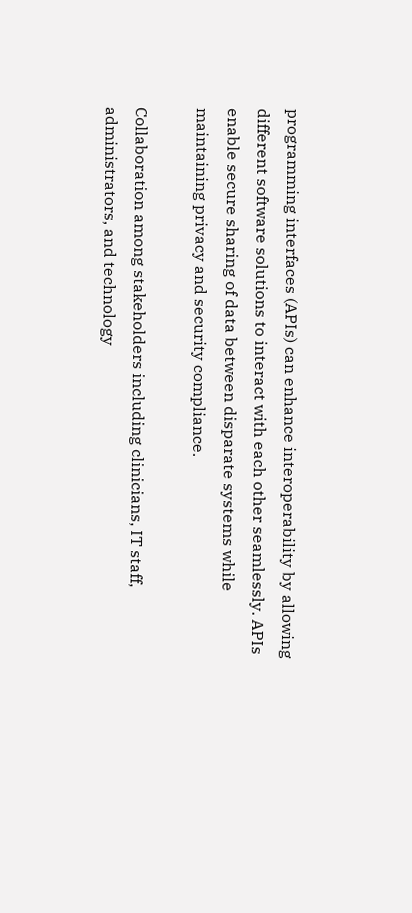programming interfaces (APIs) can enhance interoperability by allowing different software solutions to interact with each other seamlessly. APIs enable secure sharing of data between disparate systems while maintaining privacy and security compliance.

Collaboration among stakeholders including clinicians, IT staff, administrators, and technology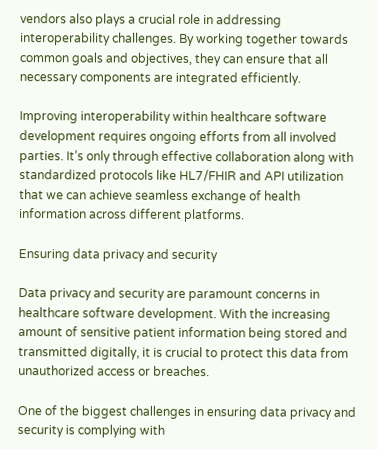vendors also plays a crucial role in addressing interoperability challenges. By working together towards common goals and objectives, they can ensure that all necessary components are integrated efficiently.

Improving interoperability within healthcare software development requires ongoing efforts from all involved parties. It’s only through effective collaboration along with standardized protocols like HL7/FHIR and API utilization that we can achieve seamless exchange of health information across different platforms.

Ensuring data privacy and security

Data privacy and security are paramount concerns in healthcare software development. With the increasing amount of sensitive patient information being stored and transmitted digitally, it is crucial to protect this data from unauthorized access or breaches.

One of the biggest challenges in ensuring data privacy and security is complying with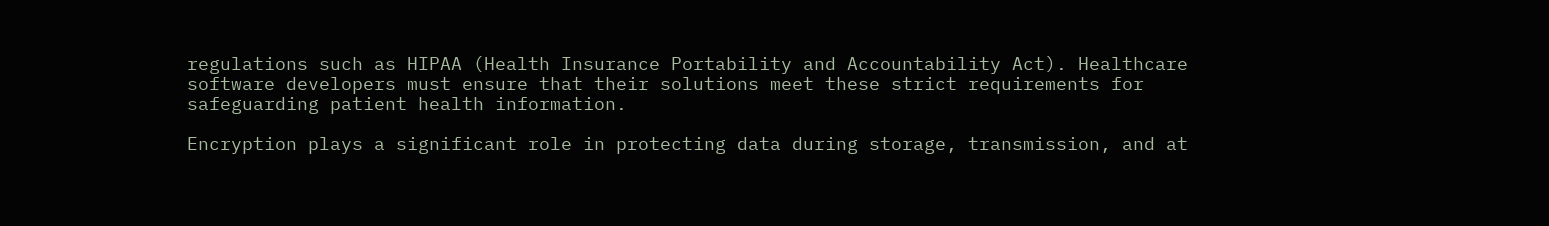regulations such as HIPAA (Health Insurance Portability and Accountability Act). Healthcare software developers must ensure that their solutions meet these strict requirements for safeguarding patient health information.

Encryption plays a significant role in protecting data during storage, transmission, and at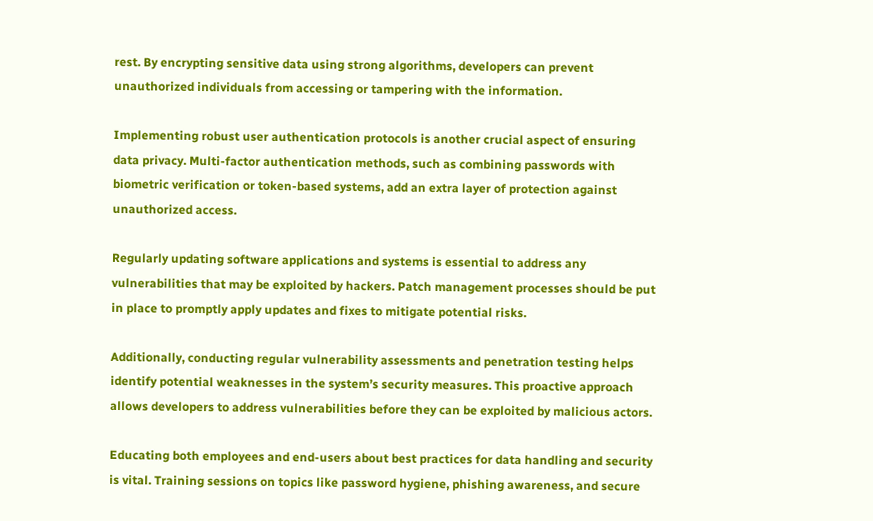rest. By encrypting sensitive data using strong algorithms, developers can prevent unauthorized individuals from accessing or tampering with the information.

Implementing robust user authentication protocols is another crucial aspect of ensuring data privacy. Multi-factor authentication methods, such as combining passwords with biometric verification or token-based systems, add an extra layer of protection against unauthorized access.

Regularly updating software applications and systems is essential to address any vulnerabilities that may be exploited by hackers. Patch management processes should be put in place to promptly apply updates and fixes to mitigate potential risks.

Additionally, conducting regular vulnerability assessments and penetration testing helps identify potential weaknesses in the system’s security measures. This proactive approach allows developers to address vulnerabilities before they can be exploited by malicious actors.

Educating both employees and end-users about best practices for data handling and security is vital. Training sessions on topics like password hygiene, phishing awareness, and secure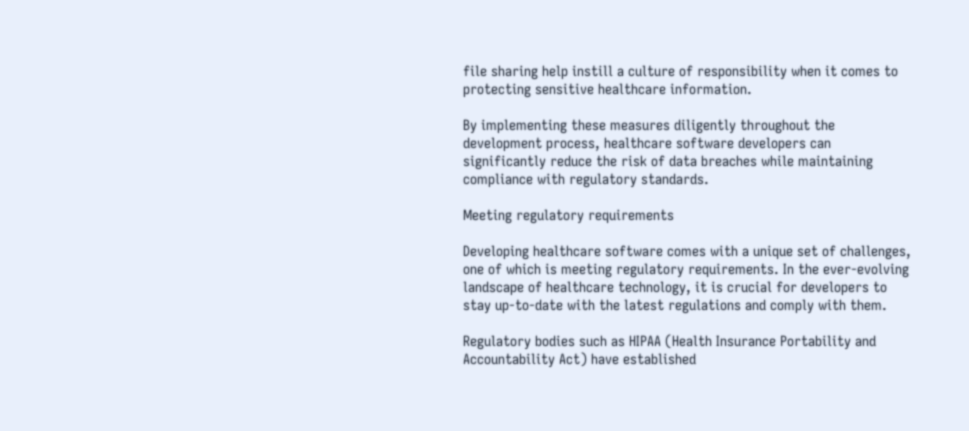file sharing help instill a culture of responsibility when it comes to protecting sensitive healthcare information.

By implementing these measures diligently throughout the development process, healthcare software developers can significantly reduce the risk of data breaches while maintaining compliance with regulatory standards.

Meeting regulatory requirements

Developing healthcare software comes with a unique set of challenges, one of which is meeting regulatory requirements. In the ever-evolving landscape of healthcare technology, it is crucial for developers to stay up-to-date with the latest regulations and comply with them.

Regulatory bodies such as HIPAA (Health Insurance Portability and Accountability Act) have established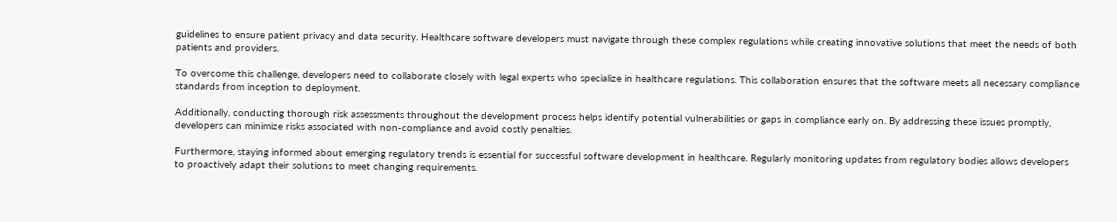guidelines to ensure patient privacy and data security. Healthcare software developers must navigate through these complex regulations while creating innovative solutions that meet the needs of both patients and providers.

To overcome this challenge, developers need to collaborate closely with legal experts who specialize in healthcare regulations. This collaboration ensures that the software meets all necessary compliance standards from inception to deployment.

Additionally, conducting thorough risk assessments throughout the development process helps identify potential vulnerabilities or gaps in compliance early on. By addressing these issues promptly, developers can minimize risks associated with non-compliance and avoid costly penalties.

Furthermore, staying informed about emerging regulatory trends is essential for successful software development in healthcare. Regularly monitoring updates from regulatory bodies allows developers to proactively adapt their solutions to meet changing requirements.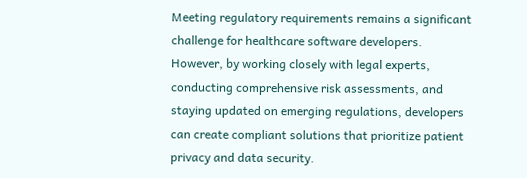Meeting regulatory requirements remains a significant challenge for healthcare software developers. However, by working closely with legal experts, conducting comprehensive risk assessments, and staying updated on emerging regulations, developers can create compliant solutions that prioritize patient privacy and data security.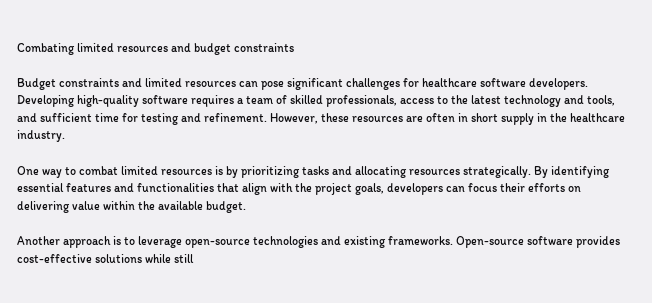Combating limited resources and budget constraints

Budget constraints and limited resources can pose significant challenges for healthcare software developers. Developing high-quality software requires a team of skilled professionals, access to the latest technology and tools, and sufficient time for testing and refinement. However, these resources are often in short supply in the healthcare industry.

One way to combat limited resources is by prioritizing tasks and allocating resources strategically. By identifying essential features and functionalities that align with the project goals, developers can focus their efforts on delivering value within the available budget.

Another approach is to leverage open-source technologies and existing frameworks. Open-source software provides cost-effective solutions while still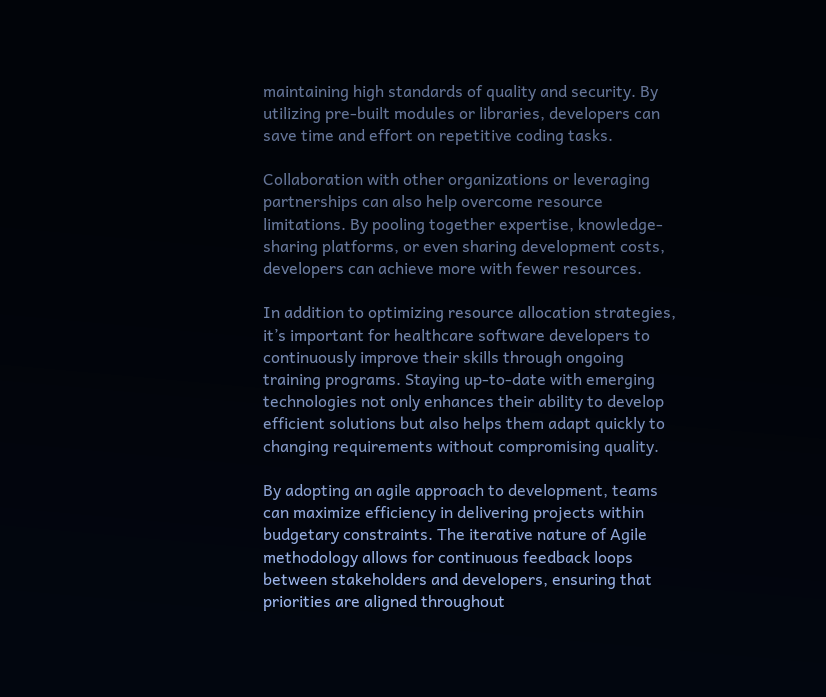maintaining high standards of quality and security. By utilizing pre-built modules or libraries, developers can save time and effort on repetitive coding tasks.

Collaboration with other organizations or leveraging partnerships can also help overcome resource limitations. By pooling together expertise, knowledge-sharing platforms, or even sharing development costs, developers can achieve more with fewer resources.

In addition to optimizing resource allocation strategies, it’s important for healthcare software developers to continuously improve their skills through ongoing training programs. Staying up-to-date with emerging technologies not only enhances their ability to develop efficient solutions but also helps them adapt quickly to changing requirements without compromising quality.

By adopting an agile approach to development, teams can maximize efficiency in delivering projects within budgetary constraints. The iterative nature of Agile methodology allows for continuous feedback loops between stakeholders and developers, ensuring that priorities are aligned throughout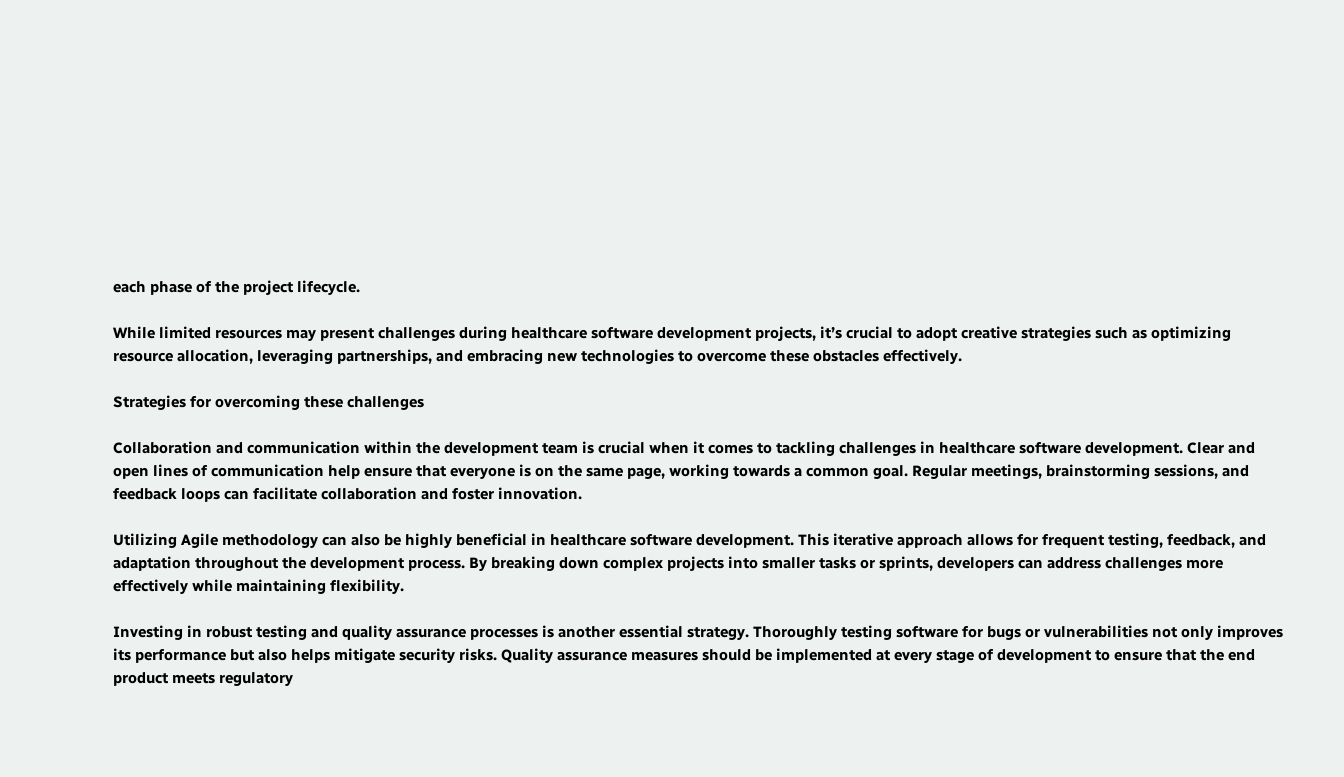each phase of the project lifecycle.

While limited resources may present challenges during healthcare software development projects, it’s crucial to adopt creative strategies such as optimizing resource allocation, leveraging partnerships, and embracing new technologies to overcome these obstacles effectively.

Strategies for overcoming these challenges

Collaboration and communication within the development team is crucial when it comes to tackling challenges in healthcare software development. Clear and open lines of communication help ensure that everyone is on the same page, working towards a common goal. Regular meetings, brainstorming sessions, and feedback loops can facilitate collaboration and foster innovation.

Utilizing Agile methodology can also be highly beneficial in healthcare software development. This iterative approach allows for frequent testing, feedback, and adaptation throughout the development process. By breaking down complex projects into smaller tasks or sprints, developers can address challenges more effectively while maintaining flexibility.

Investing in robust testing and quality assurance processes is another essential strategy. Thoroughly testing software for bugs or vulnerabilities not only improves its performance but also helps mitigate security risks. Quality assurance measures should be implemented at every stage of development to ensure that the end product meets regulatory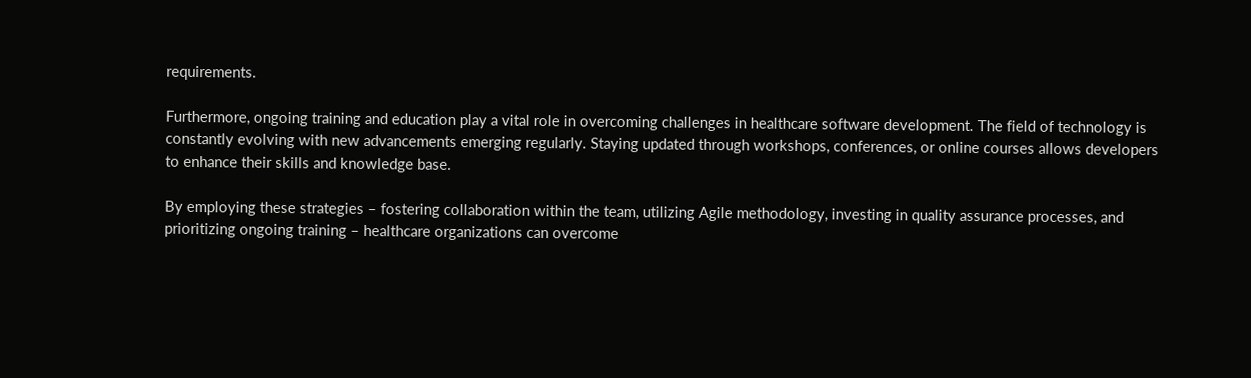requirements.

Furthermore, ongoing training and education play a vital role in overcoming challenges in healthcare software development. The field of technology is constantly evolving with new advancements emerging regularly. Staying updated through workshops, conferences, or online courses allows developers to enhance their skills and knowledge base.

By employing these strategies – fostering collaboration within the team, utilizing Agile methodology, investing in quality assurance processes, and prioritizing ongoing training – healthcare organizations can overcome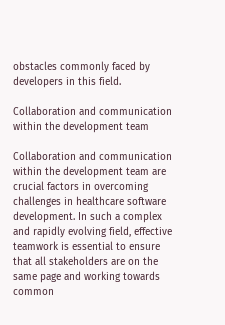obstacles commonly faced by developers in this field.

Collaboration and communication within the development team

Collaboration and communication within the development team are crucial factors in overcoming challenges in healthcare software development. In such a complex and rapidly evolving field, effective teamwork is essential to ensure that all stakeholders are on the same page and working towards common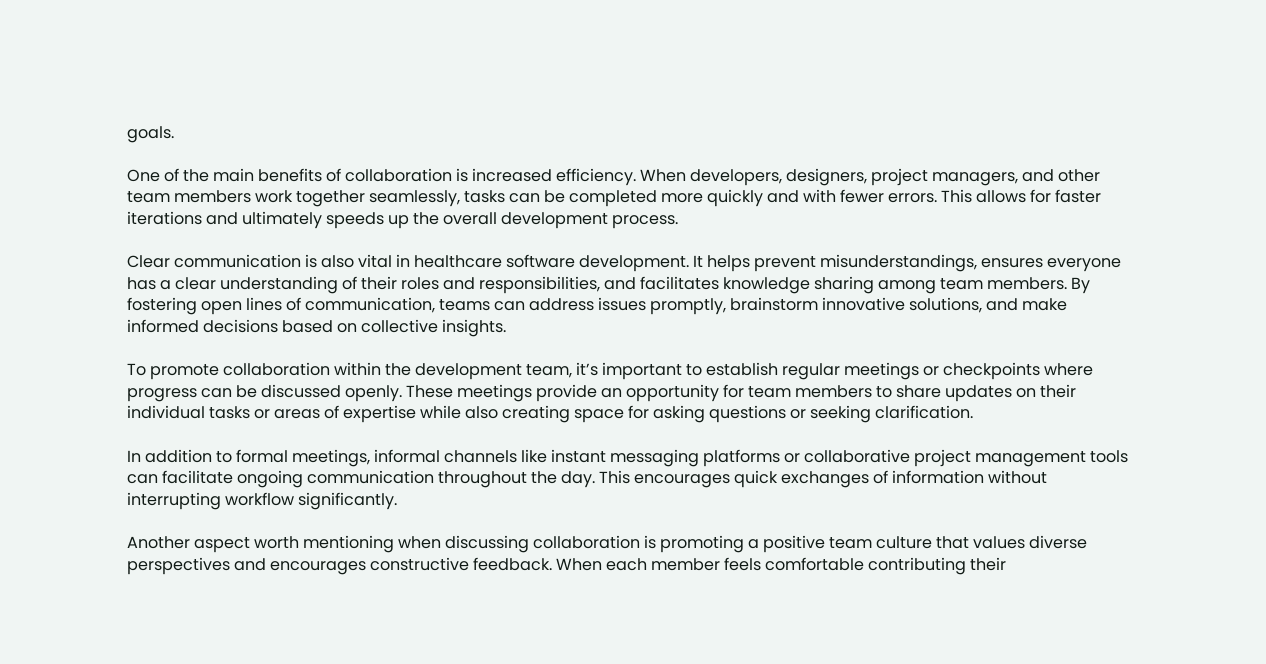goals.

One of the main benefits of collaboration is increased efficiency. When developers, designers, project managers, and other team members work together seamlessly, tasks can be completed more quickly and with fewer errors. This allows for faster iterations and ultimately speeds up the overall development process.

Clear communication is also vital in healthcare software development. It helps prevent misunderstandings, ensures everyone has a clear understanding of their roles and responsibilities, and facilitates knowledge sharing among team members. By fostering open lines of communication, teams can address issues promptly, brainstorm innovative solutions, and make informed decisions based on collective insights.

To promote collaboration within the development team, it’s important to establish regular meetings or checkpoints where progress can be discussed openly. These meetings provide an opportunity for team members to share updates on their individual tasks or areas of expertise while also creating space for asking questions or seeking clarification.

In addition to formal meetings, informal channels like instant messaging platforms or collaborative project management tools can facilitate ongoing communication throughout the day. This encourages quick exchanges of information without interrupting workflow significantly.

Another aspect worth mentioning when discussing collaboration is promoting a positive team culture that values diverse perspectives and encourages constructive feedback. When each member feels comfortable contributing their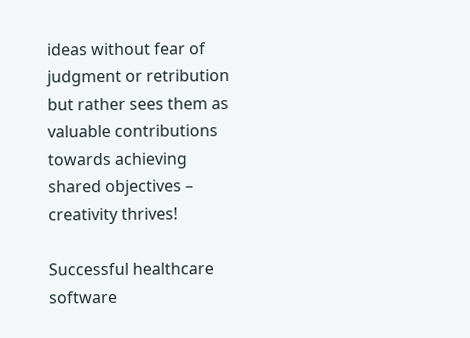ideas without fear of judgment or retribution but rather sees them as valuable contributions towards achieving shared objectives – creativity thrives!

Successful healthcare software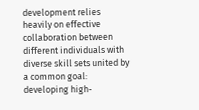development relies heavily on effective collaboration between different individuals with diverse skill sets united by a common goal: developing high-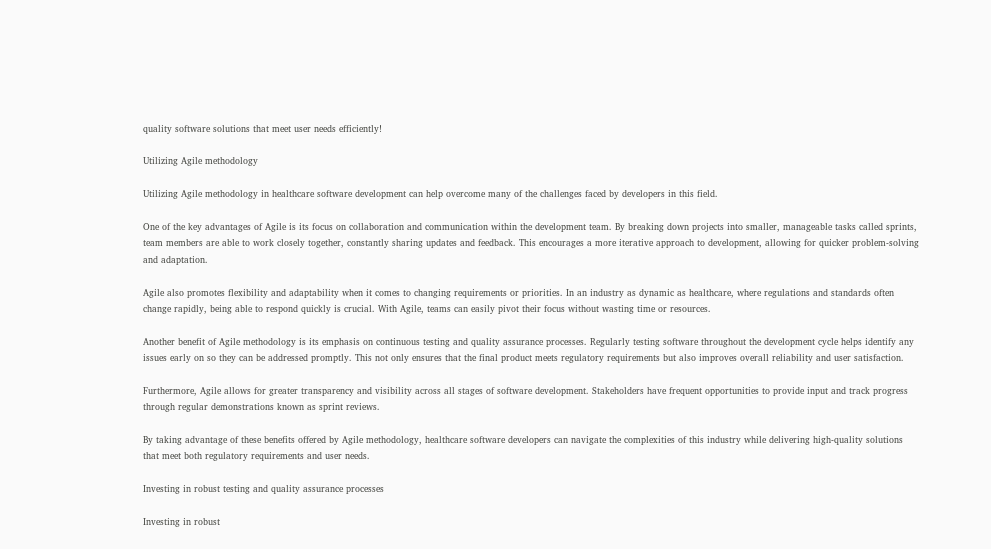quality software solutions that meet user needs efficiently!

Utilizing Agile methodology

Utilizing Agile methodology in healthcare software development can help overcome many of the challenges faced by developers in this field.

One of the key advantages of Agile is its focus on collaboration and communication within the development team. By breaking down projects into smaller, manageable tasks called sprints, team members are able to work closely together, constantly sharing updates and feedback. This encourages a more iterative approach to development, allowing for quicker problem-solving and adaptation.

Agile also promotes flexibility and adaptability when it comes to changing requirements or priorities. In an industry as dynamic as healthcare, where regulations and standards often change rapidly, being able to respond quickly is crucial. With Agile, teams can easily pivot their focus without wasting time or resources.

Another benefit of Agile methodology is its emphasis on continuous testing and quality assurance processes. Regularly testing software throughout the development cycle helps identify any issues early on so they can be addressed promptly. This not only ensures that the final product meets regulatory requirements but also improves overall reliability and user satisfaction.

Furthermore, Agile allows for greater transparency and visibility across all stages of software development. Stakeholders have frequent opportunities to provide input and track progress through regular demonstrations known as sprint reviews.

By taking advantage of these benefits offered by Agile methodology, healthcare software developers can navigate the complexities of this industry while delivering high-quality solutions that meet both regulatory requirements and user needs.

Investing in robust testing and quality assurance processes

Investing in robust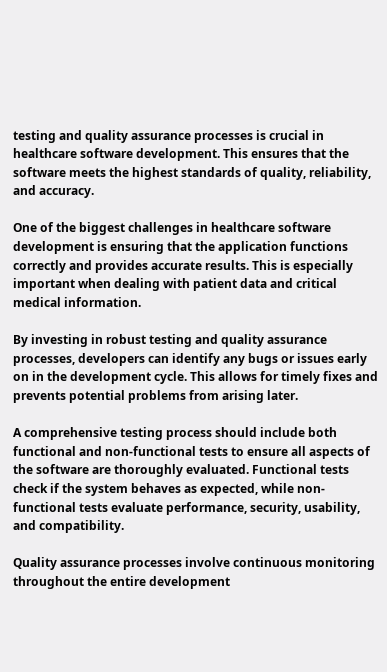testing and quality assurance processes is crucial in healthcare software development. This ensures that the software meets the highest standards of quality, reliability, and accuracy.

One of the biggest challenges in healthcare software development is ensuring that the application functions correctly and provides accurate results. This is especially important when dealing with patient data and critical medical information.

By investing in robust testing and quality assurance processes, developers can identify any bugs or issues early on in the development cycle. This allows for timely fixes and prevents potential problems from arising later.

A comprehensive testing process should include both functional and non-functional tests to ensure all aspects of the software are thoroughly evaluated. Functional tests check if the system behaves as expected, while non-functional tests evaluate performance, security, usability, and compatibility.

Quality assurance processes involve continuous monitoring throughout the entire development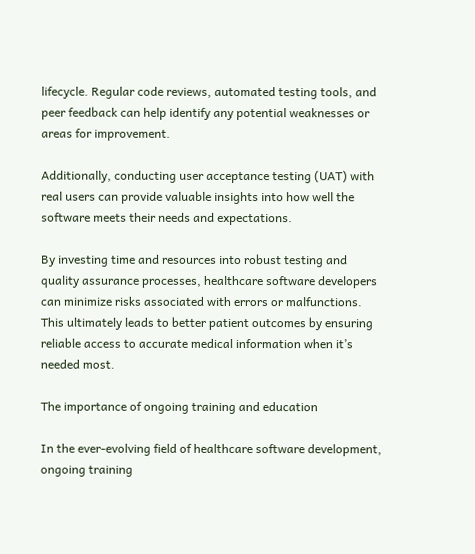lifecycle. Regular code reviews, automated testing tools, and peer feedback can help identify any potential weaknesses or areas for improvement.

Additionally, conducting user acceptance testing (UAT) with real users can provide valuable insights into how well the software meets their needs and expectations.

By investing time and resources into robust testing and quality assurance processes, healthcare software developers can minimize risks associated with errors or malfunctions. This ultimately leads to better patient outcomes by ensuring reliable access to accurate medical information when it’s needed most.

The importance of ongoing training and education

In the ever-evolving field of healthcare software development, ongoing training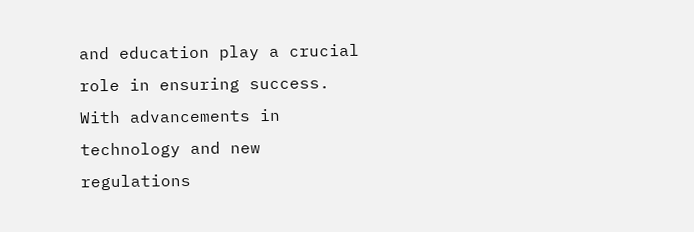and education play a crucial role in ensuring success. With advancements in technology and new regulations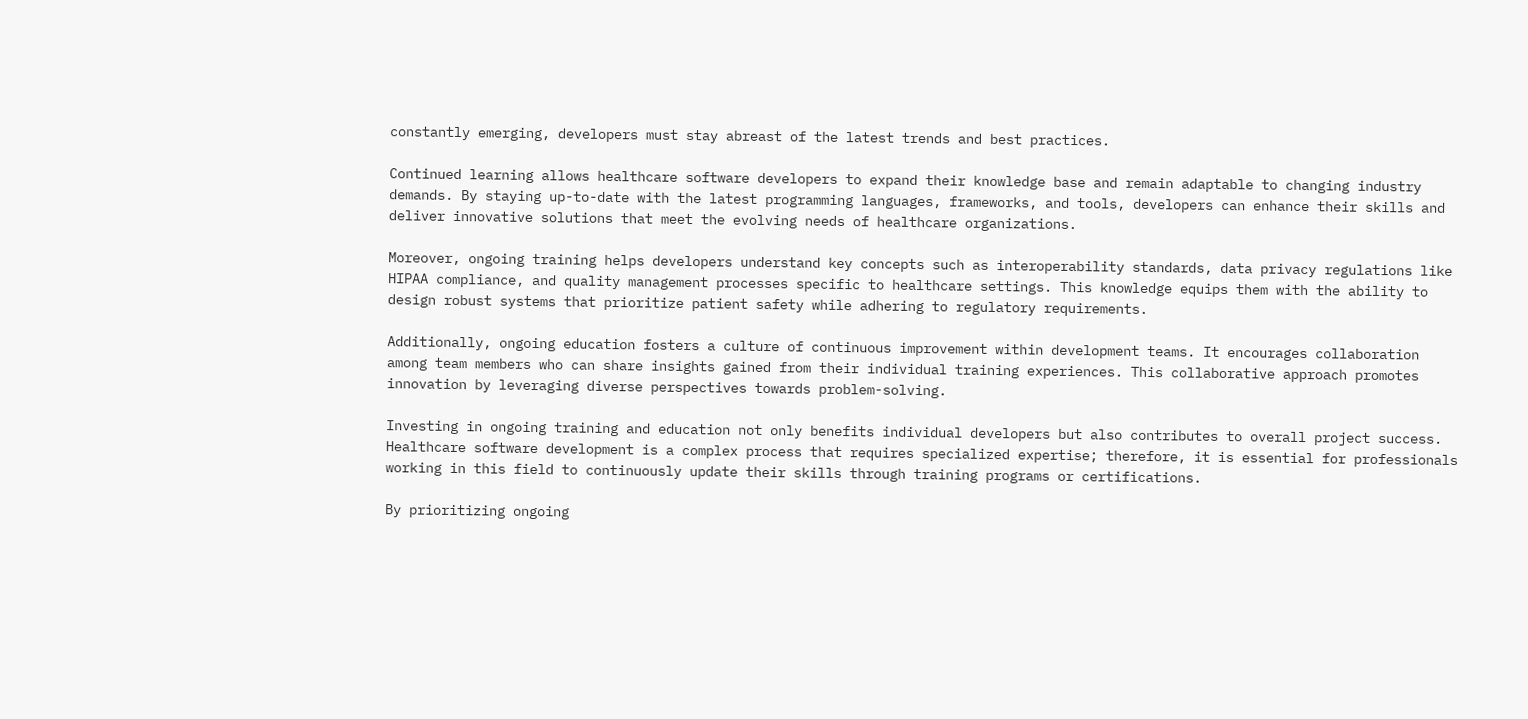constantly emerging, developers must stay abreast of the latest trends and best practices.

Continued learning allows healthcare software developers to expand their knowledge base and remain adaptable to changing industry demands. By staying up-to-date with the latest programming languages, frameworks, and tools, developers can enhance their skills and deliver innovative solutions that meet the evolving needs of healthcare organizations.

Moreover, ongoing training helps developers understand key concepts such as interoperability standards, data privacy regulations like HIPAA compliance, and quality management processes specific to healthcare settings. This knowledge equips them with the ability to design robust systems that prioritize patient safety while adhering to regulatory requirements.

Additionally, ongoing education fosters a culture of continuous improvement within development teams. It encourages collaboration among team members who can share insights gained from their individual training experiences. This collaborative approach promotes innovation by leveraging diverse perspectives towards problem-solving.

Investing in ongoing training and education not only benefits individual developers but also contributes to overall project success. Healthcare software development is a complex process that requires specialized expertise; therefore, it is essential for professionals working in this field to continuously update their skills through training programs or certifications.

By prioritizing ongoing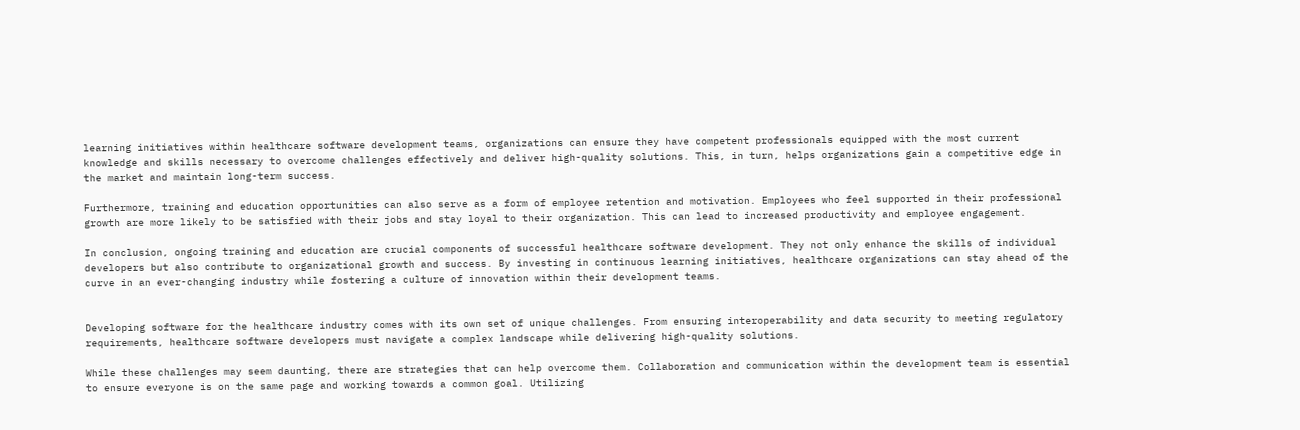learning initiatives within healthcare software development teams, organizations can ensure they have competent professionals equipped with the most current knowledge and skills necessary to overcome challenges effectively and deliver high-quality solutions. This, in turn, helps organizations gain a competitive edge in the market and maintain long-term success.

Furthermore, training and education opportunities can also serve as a form of employee retention and motivation. Employees who feel supported in their professional growth are more likely to be satisfied with their jobs and stay loyal to their organization. This can lead to increased productivity and employee engagement.

In conclusion, ongoing training and education are crucial components of successful healthcare software development. They not only enhance the skills of individual developers but also contribute to organizational growth and success. By investing in continuous learning initiatives, healthcare organizations can stay ahead of the curve in an ever-changing industry while fostering a culture of innovation within their development teams.


Developing software for the healthcare industry comes with its own set of unique challenges. From ensuring interoperability and data security to meeting regulatory requirements, healthcare software developers must navigate a complex landscape while delivering high-quality solutions.

While these challenges may seem daunting, there are strategies that can help overcome them. Collaboration and communication within the development team is essential to ensure everyone is on the same page and working towards a common goal. Utilizing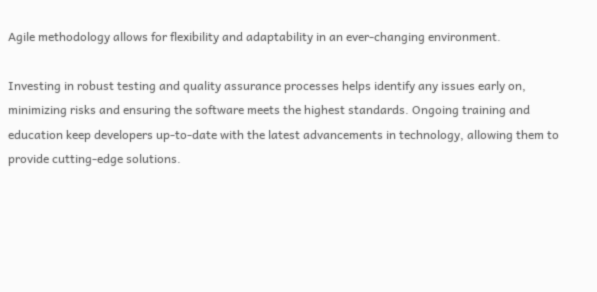Agile methodology allows for flexibility and adaptability in an ever-changing environment.

Investing in robust testing and quality assurance processes helps identify any issues early on, minimizing risks and ensuring the software meets the highest standards. Ongoing training and education keep developers up-to-date with the latest advancements in technology, allowing them to provide cutting-edge solutions.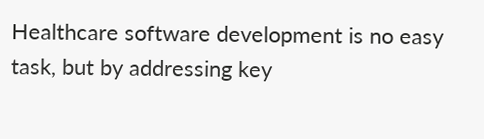Healthcare software development is no easy task, but by addressing key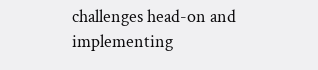challenges head-on and implementing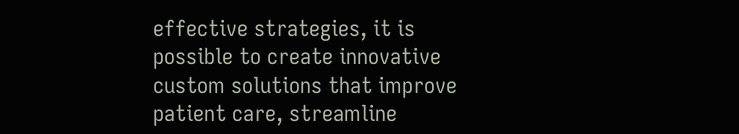effective strategies, it is possible to create innovative custom solutions that improve patient care, streamline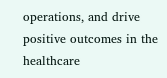operations, and drive positive outcomes in the healthcare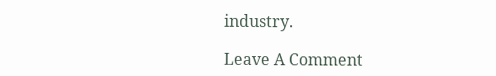industry.

Leave A Comment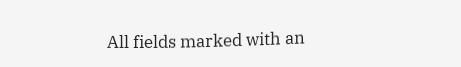All fields marked with an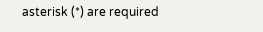asterisk (*) are required